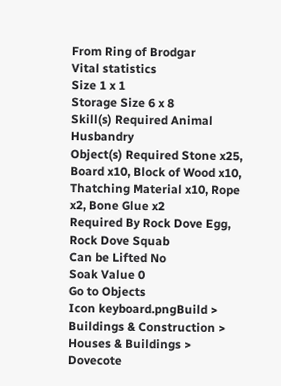From Ring of Brodgar
Vital statistics
Size 1 x 1
Storage Size 6 x 8
Skill(s) Required Animal Husbandry
Object(s) Required Stone x25, Board x10, Block of Wood x10, Thatching Material x10, Rope x2, Bone Glue x2
Required By Rock Dove Egg, Rock Dove Squab
Can be Lifted No
Soak Value 0
Go to Objects
Icon keyboard.pngBuild > Buildings & Construction > Houses & Buildings > Dovecote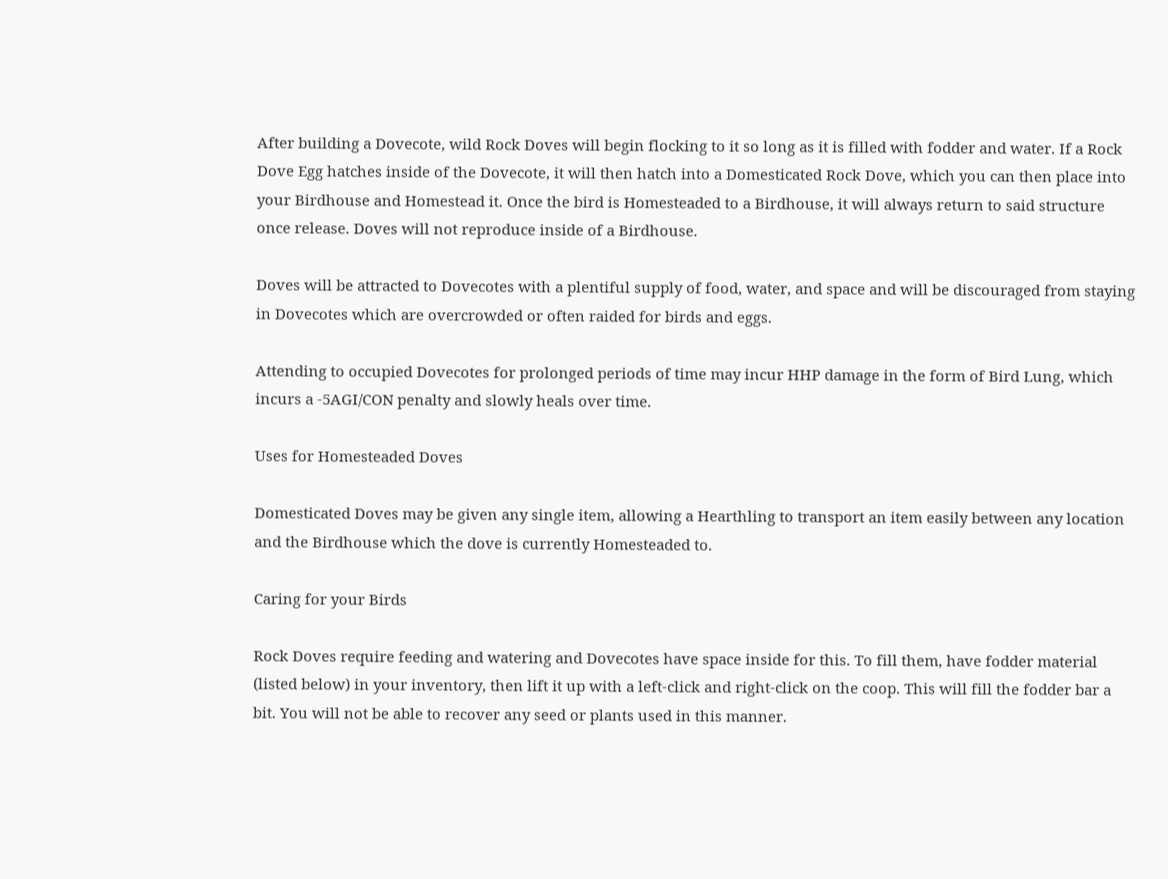After building a Dovecote, wild Rock Doves will begin flocking to it so long as it is filled with fodder and water. If a Rock Dove Egg hatches inside of the Dovecote, it will then hatch into a Domesticated Rock Dove, which you can then place into your Birdhouse and Homestead it. Once the bird is Homesteaded to a Birdhouse, it will always return to said structure once release. Doves will not reproduce inside of a Birdhouse.

Doves will be attracted to Dovecotes with a plentiful supply of food, water, and space and will be discouraged from staying in Dovecotes which are overcrowded or often raided for birds and eggs.

Attending to occupied Dovecotes for prolonged periods of time may incur HHP damage in the form of Bird Lung, which incurs a -5AGI/CON penalty and slowly heals over time.

Uses for Homesteaded Doves

Domesticated Doves may be given any single item, allowing a Hearthling to transport an item easily between any location and the Birdhouse which the dove is currently Homesteaded to.

Caring for your Birds

Rock Doves require feeding and watering and Dovecotes have space inside for this. To fill them, have fodder material (listed below) in your inventory, then lift it up with a left-click and right-click on the coop. This will fill the fodder bar a bit. You will not be able to recover any seed or plants used in this manner.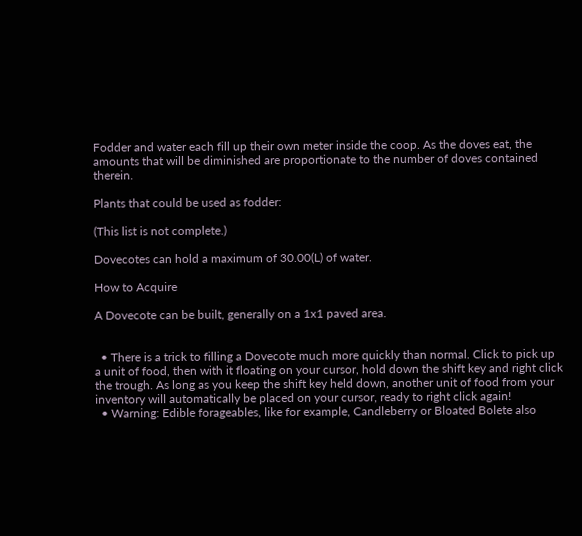Fodder and water each fill up their own meter inside the coop. As the doves eat, the amounts that will be diminished are proportionate to the number of doves contained therein.

Plants that could be used as fodder:

(This list is not complete.)

Dovecotes can hold a maximum of 30.00(L) of water.

How to Acquire

A Dovecote can be built, generally on a 1x1 paved area.


  • There is a trick to filling a Dovecote much more quickly than normal. Click to pick up a unit of food, then with it floating on your cursor, hold down the shift key and right click the trough. As long as you keep the shift key held down, another unit of food from your inventory will automatically be placed on your cursor, ready to right click again!
  • Warning: Edible forageables, like for example, Candleberry or Bloated Bolete also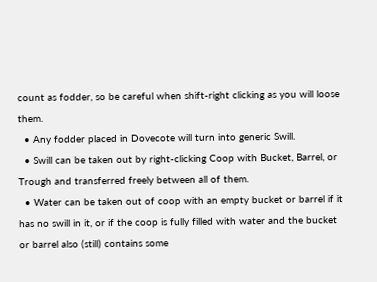count as fodder, so be careful when shift-right clicking as you will loose them.
  • Any fodder placed in Dovecote will turn into generic Swill.
  • Swill can be taken out by right-clicking Coop with Bucket, Barrel, or Trough and transferred freely between all of them.
  • Water can be taken out of coop with an empty bucket or barrel if it has no swill in it, or if the coop is fully filled with water and the bucket or barrel also (still) contains some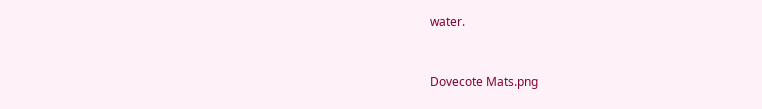water.



Dovecote Mats.png